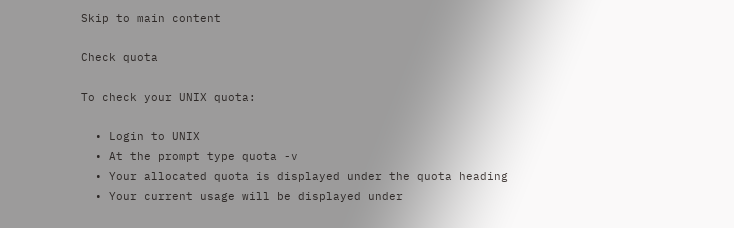Skip to main content

Check quota

To check your UNIX quota:

  • Login to UNIX
  • At the prompt type quota -v
  • Your allocated quota is displayed under the quota heading
  • Your current usage will be displayed under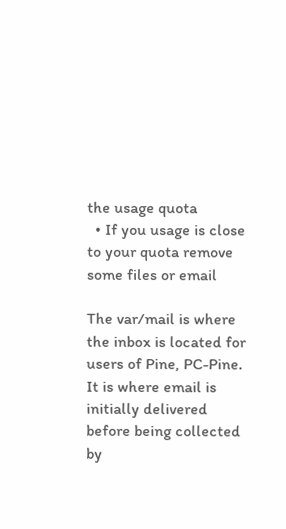the usage quota
  • If you usage is close to your quota remove some files or email

The var/mail is where the inbox is located for users of Pine, PC-Pine. It is where email is initially delivered before being collected by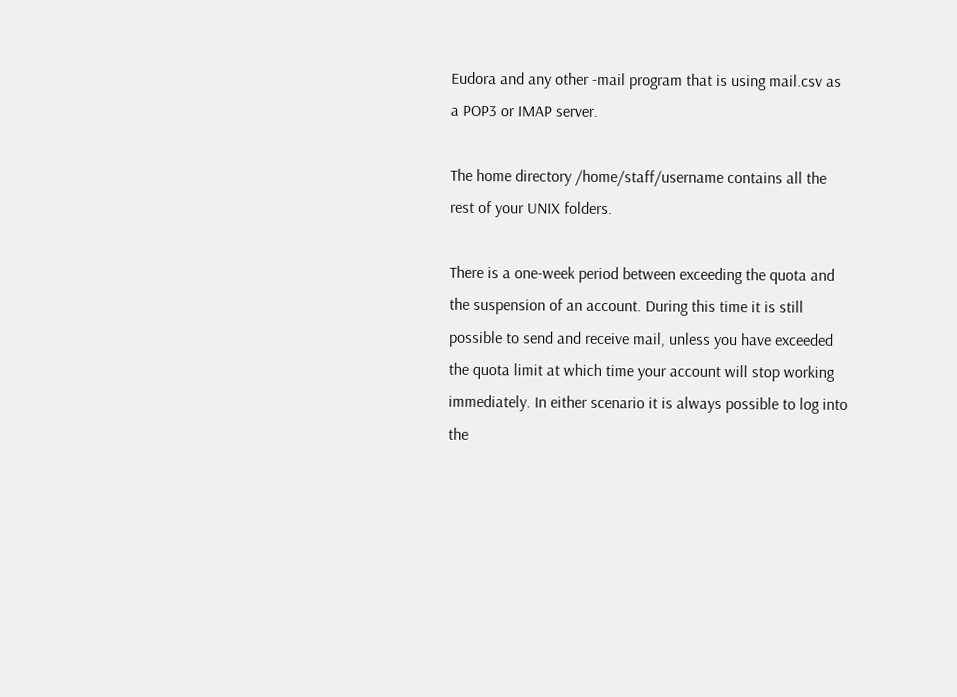Eudora and any other -mail program that is using mail.csv as a POP3 or IMAP server.

The home directory /home/staff/username contains all the rest of your UNIX folders.

There is a one-week period between exceeding the quota and the suspension of an account. During this time it is still possible to send and receive mail, unless you have exceeded the quota limit at which time your account will stop working immediately. In either scenario it is always possible to log into the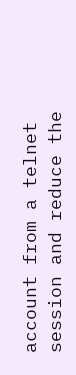account from a telnet session and reduce the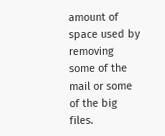amount of space used by removing some of the mail or some of the big files.